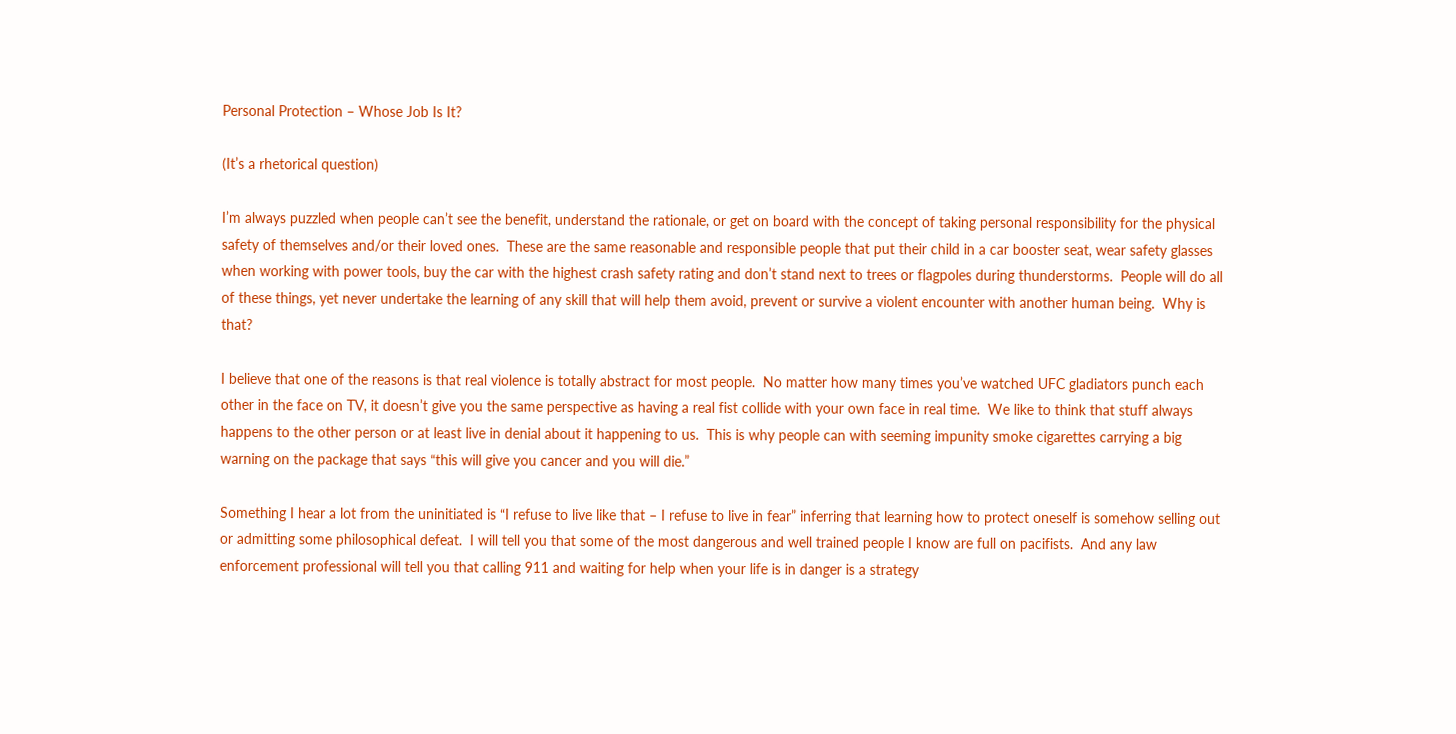Personal Protection – Whose Job Is It?

(It’s a rhetorical question)

I’m always puzzled when people can’t see the benefit, understand the rationale, or get on board with the concept of taking personal responsibility for the physical safety of themselves and/or their loved ones.  These are the same reasonable and responsible people that put their child in a car booster seat, wear safety glasses when working with power tools, buy the car with the highest crash safety rating and don’t stand next to trees or flagpoles during thunderstorms.  People will do all of these things, yet never undertake the learning of any skill that will help them avoid, prevent or survive a violent encounter with another human being.  Why is that?

I believe that one of the reasons is that real violence is totally abstract for most people.  No matter how many times you’ve watched UFC gladiators punch each other in the face on TV, it doesn’t give you the same perspective as having a real fist collide with your own face in real time.  We like to think that stuff always happens to the other person or at least live in denial about it happening to us.  This is why people can with seeming impunity smoke cigarettes carrying a big warning on the package that says “this will give you cancer and you will die.”

Something I hear a lot from the uninitiated is “I refuse to live like that – I refuse to live in fear” inferring that learning how to protect oneself is somehow selling out or admitting some philosophical defeat.  I will tell you that some of the most dangerous and well trained people I know are full on pacifists.  And any law enforcement professional will tell you that calling 911 and waiting for help when your life is in danger is a strategy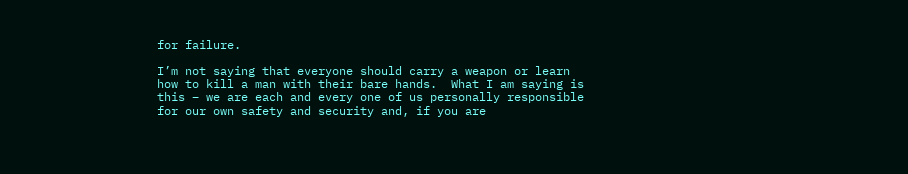for failure.

I’m not saying that everyone should carry a weapon or learn how to kill a man with their bare hands.  What I am saying is this – we are each and every one of us personally responsible for our own safety and security and, if you are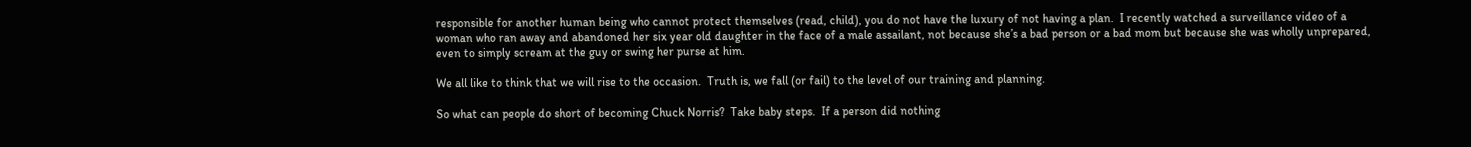responsible for another human being who cannot protect themselves (read, child), you do not have the luxury of not having a plan.  I recently watched a surveillance video of a woman who ran away and abandoned her six year old daughter in the face of a male assailant, not because she’s a bad person or a bad mom but because she was wholly unprepared, even to simply scream at the guy or swing her purse at him.

We all like to think that we will rise to the occasion.  Truth is, we fall (or fail) to the level of our training and planning.

So what can people do short of becoming Chuck Norris?  Take baby steps.  If a person did nothing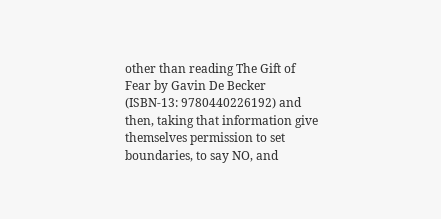other than reading The Gift of Fear by Gavin De Becker (ISBN-13: 9780440226192) and then, taking that information give themselves permission to set boundaries, to say NO, and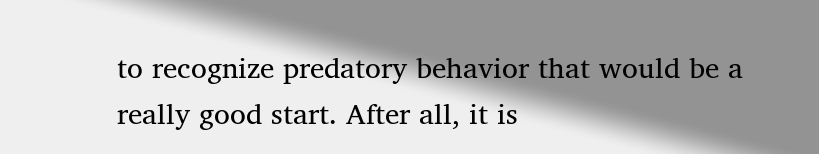to recognize predatory behavior that would be a really good start. After all, it is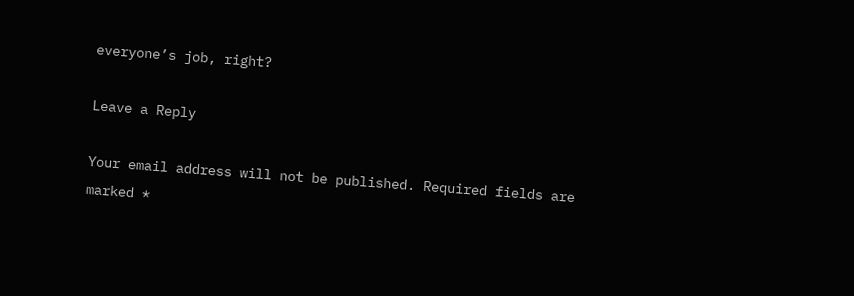everyone’s job, right?

Leave a Reply

Your email address will not be published. Required fields are marked *